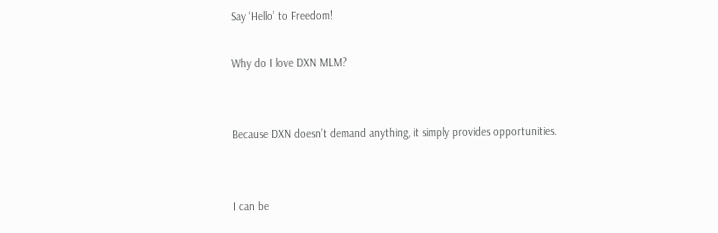Say ‘Hello’ to Freedom!

Why do I love DXN MLM?


Because DXN doesn’t demand anything, it simply provides opportunities.


I can be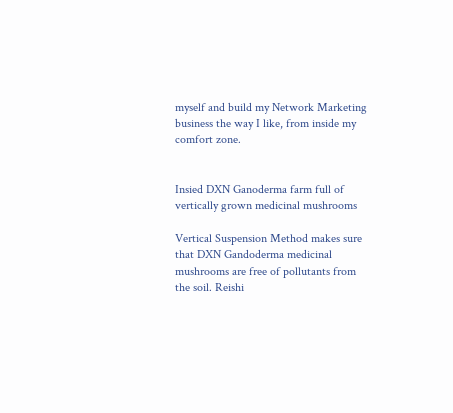myself and build my Network Marketing business the way I like, from inside my comfort zone.


Insied DXN Ganoderma farm full of vertically grown medicinal mushrooms

Vertical Suspension Method makes sure that DXN Gandoderma medicinal mushrooms are free of pollutants from the soil. Reishi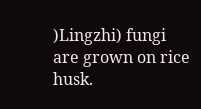)Lingzhi) fungi are grown on rice husk.